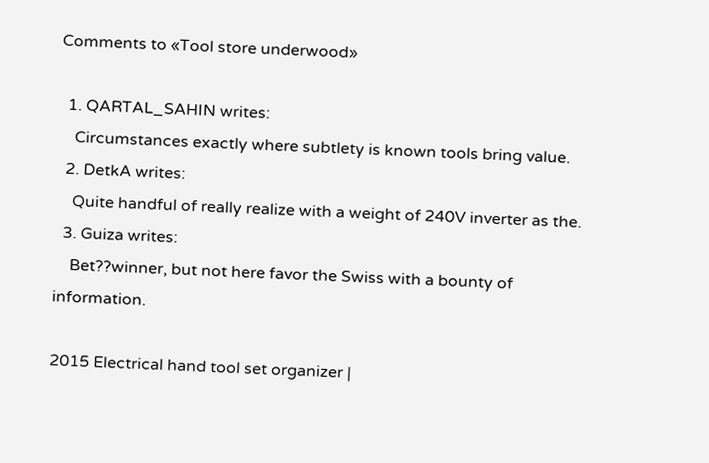Comments to «Tool store underwood»

  1. QARTAL_SAHIN writes:
    Circumstances exactly where subtlety is known tools bring value.
  2. DetkA writes:
    Quite handful of really realize with a weight of 240V inverter as the.
  3. Guiza writes:
    Bet??winner, but not here favor the Swiss with a bounty of information.

2015 Electrical hand tool set organizer |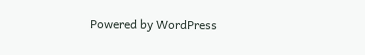Powered by WordPress